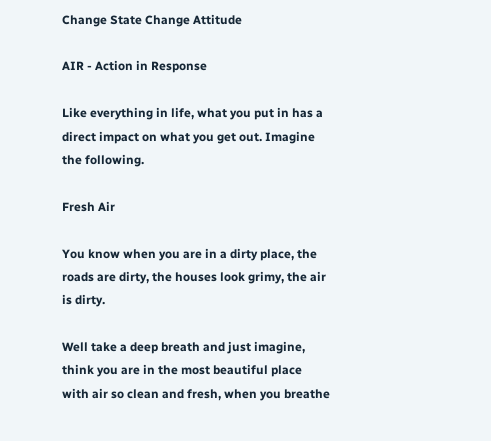Change State Change Attitude

AIR - Action in Response

Like everything in life, what you put in has a direct impact on what you get out. Imagine the following.

Fresh Air

You know when you are in a dirty place, the roads are dirty, the houses look grimy, the air is dirty.

Well take a deep breath and just imagine, think you are in the most beautiful place with air so clean and fresh, when you breathe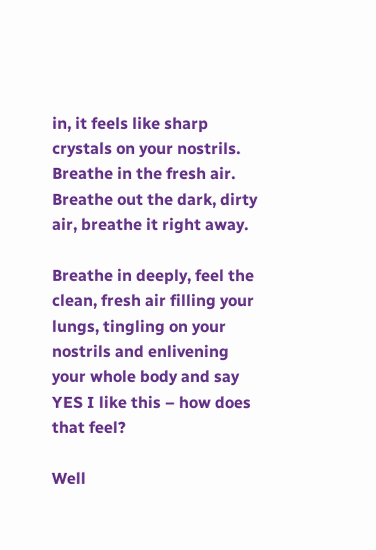in, it feels like sharp crystals on your nostrils. Breathe in the fresh air. Breathe out the dark, dirty air, breathe it right away.

Breathe in deeply, feel the clean, fresh air filling your lungs, tingling on your nostrils and enlivening your whole body and say YES I like this – how does that feel?

Well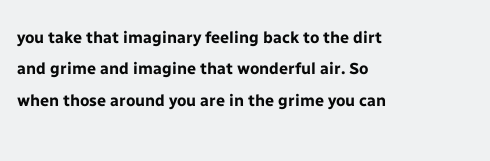you take that imaginary feeling back to the dirt and grime and imagine that wonderful air. So when those around you are in the grime you can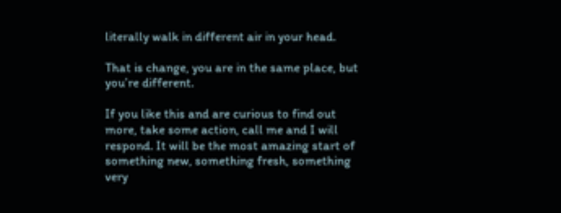literally walk in different air in your head.

That is change, you are in the same place, but you’re different.

If you like this and are curious to find out more, take some action, call me and I will respond. It will be the most amazing start of something new, something fresh, something very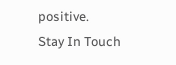positive.
Stay In Touch